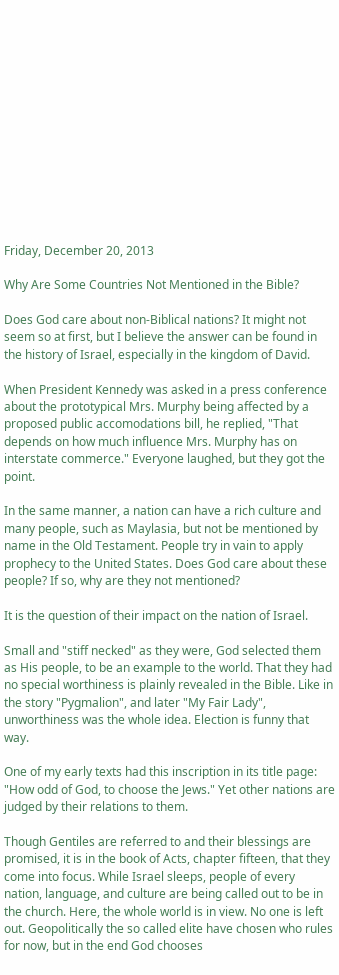Friday, December 20, 2013

Why Are Some Countries Not Mentioned in the Bible?

Does God care about non-Biblical nations? It might not seem so at first, but I believe the answer can be found in the history of Israel, especially in the kingdom of David.

When President Kennedy was asked in a press conference about the prototypical Mrs. Murphy being affected by a proposed public accomodations bill, he replied, "That depends on how much influence Mrs. Murphy has on interstate commerce." Everyone laughed, but they got the point.

In the same manner, a nation can have a rich culture and many people, such as Maylasia, but not be mentioned by name in the Old Testament. People try in vain to apply prophecy to the United States. Does God care about these people? If so, why are they not mentioned?

It is the question of their impact on the nation of Israel.

Small and "stiff necked" as they were, God selected them as His people, to be an example to the world. That they had no special worthiness is plainly revealed in the Bible. Like in the story "Pygmalion", and later "My Fair Lady", unworthiness was the whole idea. Election is funny that way.

One of my early texts had this inscription in its title page: "How odd of God, to choose the Jews." Yet other nations are judged by their relations to them.

Though Gentiles are referred to and their blessings are promised, it is in the book of Acts, chapter fifteen, that they come into focus. While Israel sleeps, people of every nation, language, and culture are being called out to be in the church. Here, the whole world is in view. No one is left out. Geopolitically the so called elite have chosen who rules for now, but in the end God chooses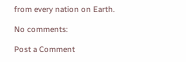from every nation on Earth.

No comments:

Post a Comment